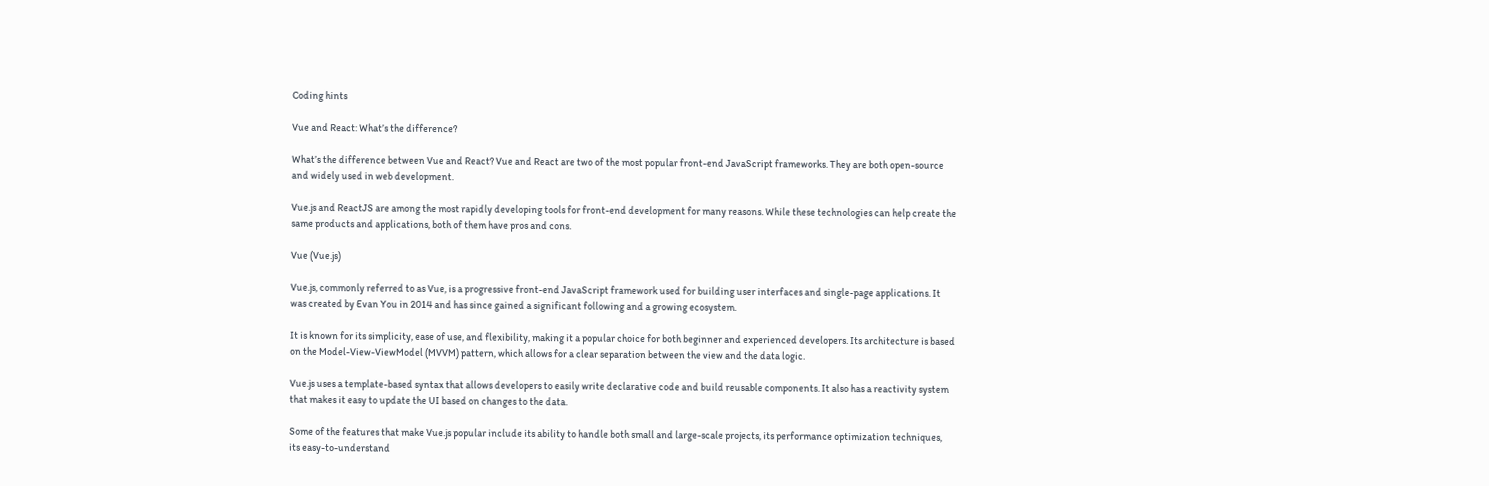Coding hints

Vue and React: What’s the difference?

What’s the difference between Vue and React? Vue and React are two of the most popular front-end JavaScript frameworks. They are both open-source and widely used in web development.

Vue.js and ReactJS are among the most rapidly developing tools for front-end development for many reasons. While these technologies can help create the same products and applications, both of them have pros and cons.

Vue (Vue.js)

Vue.js, commonly referred to as Vue, is a progressive front-end JavaScript framework used for building user interfaces and single-page applications. It was created by Evan You in 2014 and has since gained a significant following and a growing ecosystem.

It is known for its simplicity, ease of use, and flexibility, making it a popular choice for both beginner and experienced developers. Its architecture is based on the Model-View-ViewModel (MVVM) pattern, which allows for a clear separation between the view and the data logic.

Vue.js uses a template-based syntax that allows developers to easily write declarative code and build reusable components. It also has a reactivity system that makes it easy to update the UI based on changes to the data.

Some of the features that make Vue.js popular include its ability to handle both small and large-scale projects, its performance optimization techniques, its easy-to-understand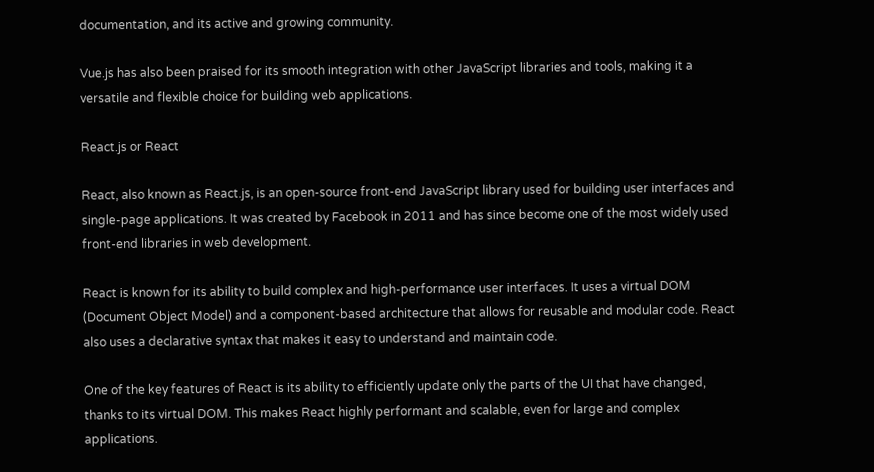documentation, and its active and growing community.

Vue.js has also been praised for its smooth integration with other JavaScript libraries and tools, making it a versatile and flexible choice for building web applications.

React.js or React

React, also known as React.js, is an open-source front-end JavaScript library used for building user interfaces and single-page applications. It was created by Facebook in 2011 and has since become one of the most widely used front-end libraries in web development.

React is known for its ability to build complex and high-performance user interfaces. It uses a virtual DOM (Document Object Model) and a component-based architecture that allows for reusable and modular code. React also uses a declarative syntax that makes it easy to understand and maintain code.

One of the key features of React is its ability to efficiently update only the parts of the UI that have changed, thanks to its virtual DOM. This makes React highly performant and scalable, even for large and complex applications.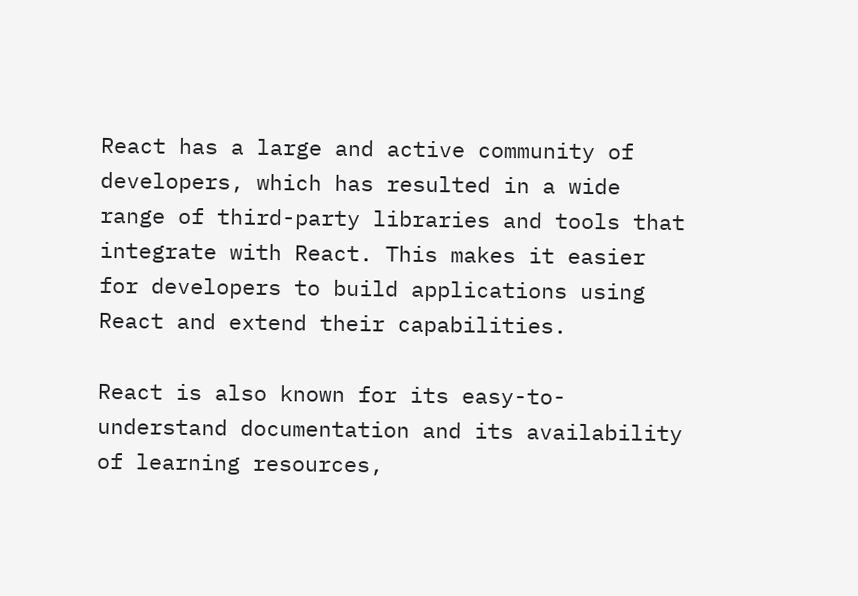React has a large and active community of developers, which has resulted in a wide range of third-party libraries and tools that integrate with React. This makes it easier for developers to build applications using React and extend their capabilities.

React is also known for its easy-to-understand documentation and its availability of learning resources,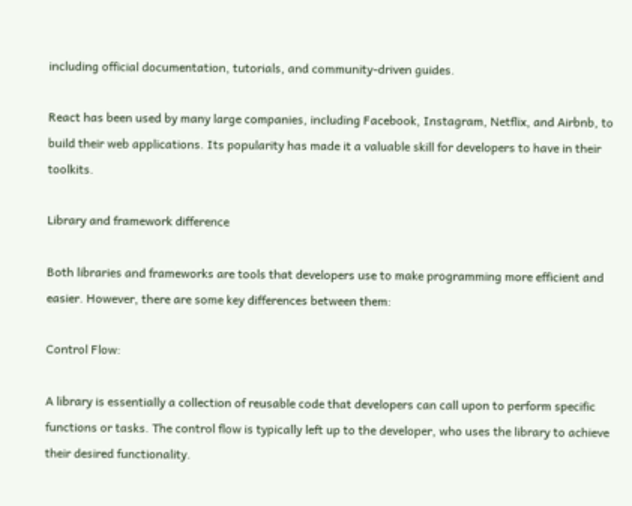including official documentation, tutorials, and community-driven guides.

React has been used by many large companies, including Facebook, Instagram, Netflix, and Airbnb, to build their web applications. Its popularity has made it a valuable skill for developers to have in their toolkits.

Library and framework difference

Both libraries and frameworks are tools that developers use to make programming more efficient and easier. However, there are some key differences between them:

Control Flow:

A library is essentially a collection of reusable code that developers can call upon to perform specific functions or tasks. The control flow is typically left up to the developer, who uses the library to achieve their desired functionality.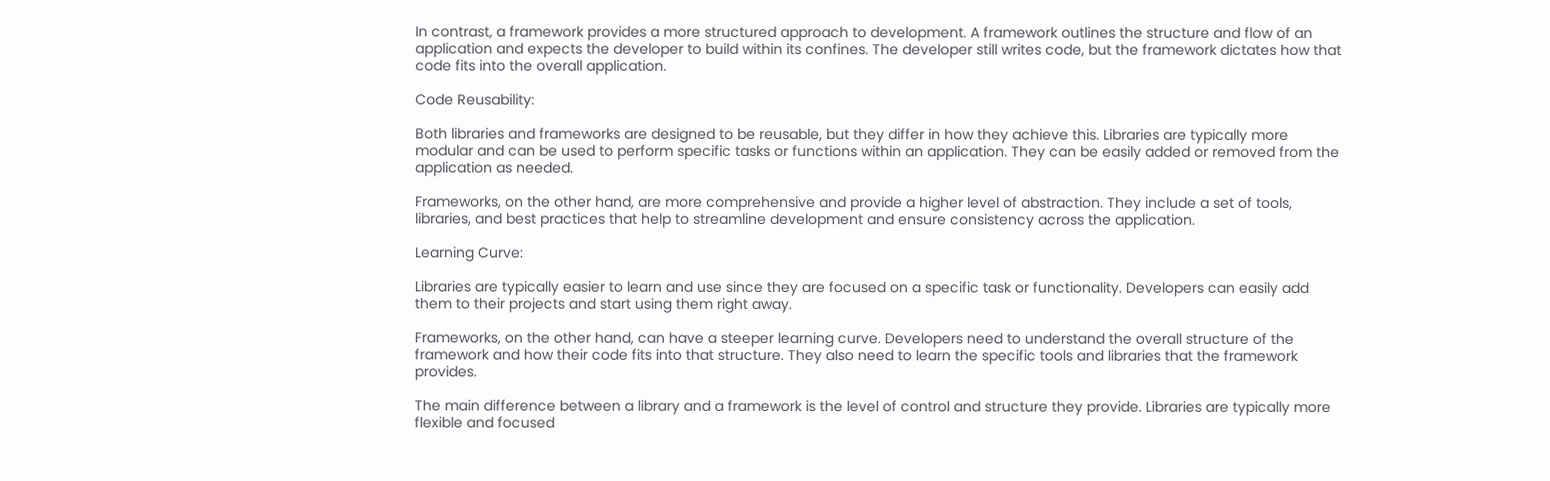In contrast, a framework provides a more structured approach to development. A framework outlines the structure and flow of an application and expects the developer to build within its confines. The developer still writes code, but the framework dictates how that code fits into the overall application.

Code Reusability:

Both libraries and frameworks are designed to be reusable, but they differ in how they achieve this. Libraries are typically more modular and can be used to perform specific tasks or functions within an application. They can be easily added or removed from the application as needed.

Frameworks, on the other hand, are more comprehensive and provide a higher level of abstraction. They include a set of tools, libraries, and best practices that help to streamline development and ensure consistency across the application.

Learning Curve:

Libraries are typically easier to learn and use since they are focused on a specific task or functionality. Developers can easily add them to their projects and start using them right away.

Frameworks, on the other hand, can have a steeper learning curve. Developers need to understand the overall structure of the framework and how their code fits into that structure. They also need to learn the specific tools and libraries that the framework provides.

The main difference between a library and a framework is the level of control and structure they provide. Libraries are typically more flexible and focused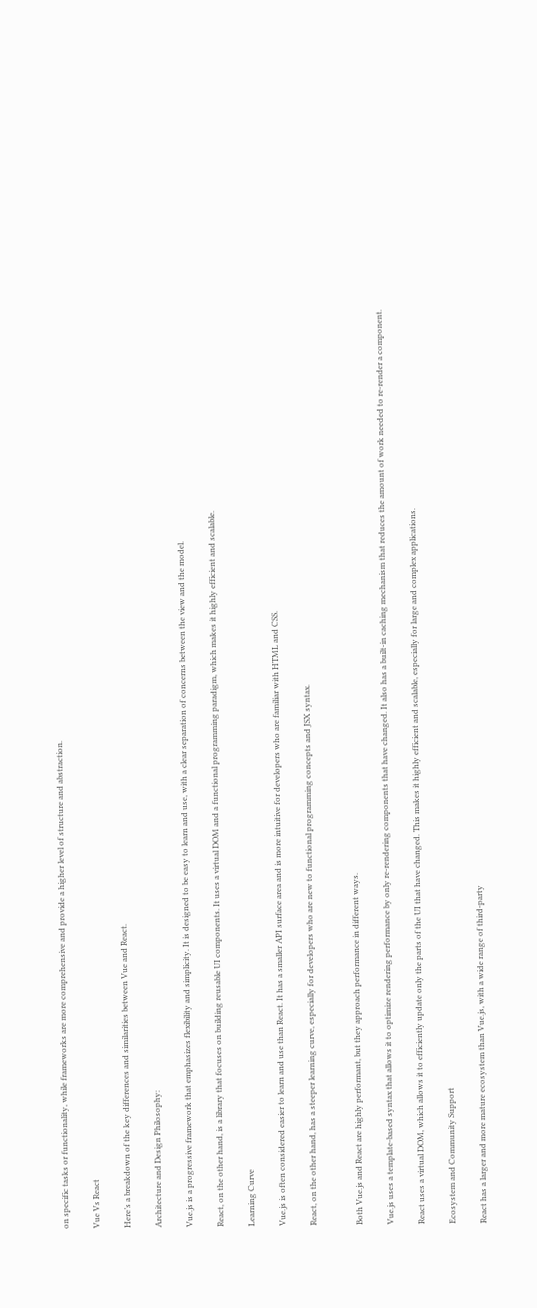on specific tasks or functionality, while frameworks are more comprehensive and provide a higher level of structure and abstraction.

Vue Vs React

Here’s a breakdown of the key differences and similarities between Vue and React.

Architecture and Design Philosophy:

Vue.js is a progressive framework that emphasizes flexibility and simplicity. It is designed to be easy to learn and use, with a clear separation of concerns between the view and the model.

React, on the other hand, is a library that focuses on building reusable UI components. It uses a virtual DOM and a functional programming paradigm, which makes it highly efficient and scalable.

Learning Curve

Vue.js is often considered easier to learn and use than React. It has a smaller API surface area and is more intuitive for developers who are familiar with HTML and CSS.

React, on the other hand, has a steeper learning curve, especially for developers who are new to functional programming concepts and JSX syntax.


Both Vue.js and React are highly performant, but they approach performance in different ways.

Vue.js uses a template-based syntax that allows it to optimize rendering performance by only re-rendering components that have changed. It also has a built-in caching mechanism that reduces the amount of work needed to re-render a component.

React uses a virtual DOM, which allows it to efficiently update only the parts of the UI that have changed. This makes it highly efficient and scalable, especially for large and complex applications.

Ecosystem and Community Support

React has a larger and more mature ecosystem than Vue.js, with a wide range of third-party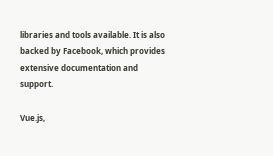libraries and tools available. It is also backed by Facebook, which provides extensive documentation and support.

Vue.js,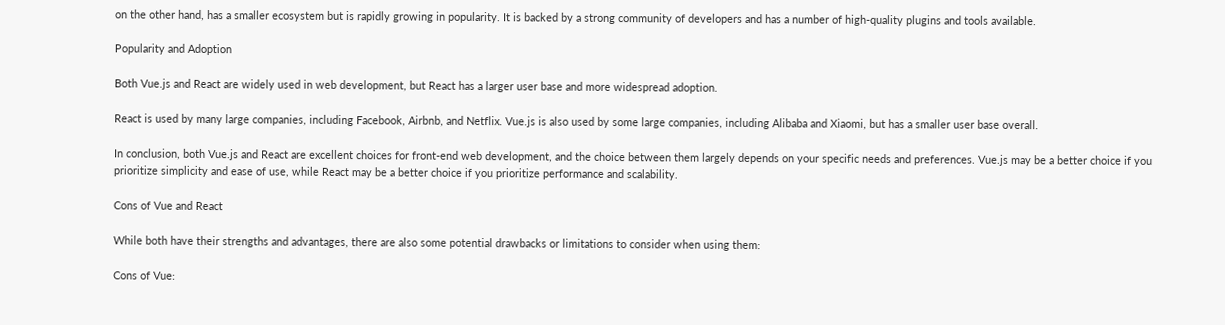on the other hand, has a smaller ecosystem but is rapidly growing in popularity. It is backed by a strong community of developers and has a number of high-quality plugins and tools available.

Popularity and Adoption

Both Vue.js and React are widely used in web development, but React has a larger user base and more widespread adoption.

React is used by many large companies, including Facebook, Airbnb, and Netflix. Vue.js is also used by some large companies, including Alibaba and Xiaomi, but has a smaller user base overall.

In conclusion, both Vue.js and React are excellent choices for front-end web development, and the choice between them largely depends on your specific needs and preferences. Vue.js may be a better choice if you prioritize simplicity and ease of use, while React may be a better choice if you prioritize performance and scalability.

Cons of Vue and React

While both have their strengths and advantages, there are also some potential drawbacks or limitations to consider when using them:

Cons of Vue: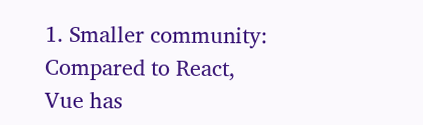1. Smaller community: Compared to React, Vue has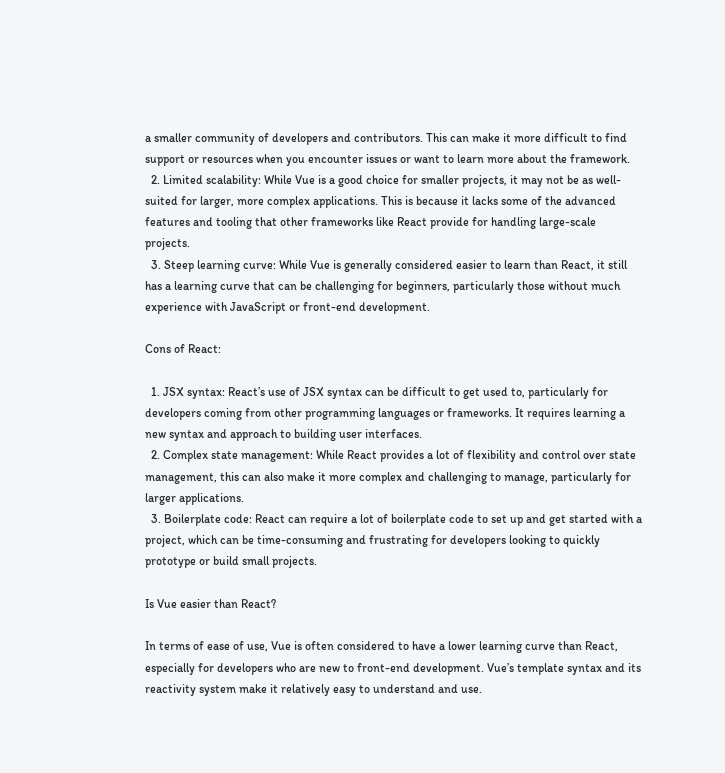a smaller community of developers and contributors. This can make it more difficult to find support or resources when you encounter issues or want to learn more about the framework.
  2. Limited scalability: While Vue is a good choice for smaller projects, it may not be as well-suited for larger, more complex applications. This is because it lacks some of the advanced features and tooling that other frameworks like React provide for handling large-scale projects.
  3. Steep learning curve: While Vue is generally considered easier to learn than React, it still has a learning curve that can be challenging for beginners, particularly those without much experience with JavaScript or front-end development.

Cons of React:

  1. JSX syntax: React’s use of JSX syntax can be difficult to get used to, particularly for developers coming from other programming languages or frameworks. It requires learning a new syntax and approach to building user interfaces.
  2. Complex state management: While React provides a lot of flexibility and control over state management, this can also make it more complex and challenging to manage, particularly for larger applications.
  3. Boilerplate code: React can require a lot of boilerplate code to set up and get started with a project, which can be time-consuming and frustrating for developers looking to quickly prototype or build small projects.

Is Vue easier than React?

In terms of ease of use, Vue is often considered to have a lower learning curve than React, especially for developers who are new to front-end development. Vue’s template syntax and its reactivity system make it relatively easy to understand and use.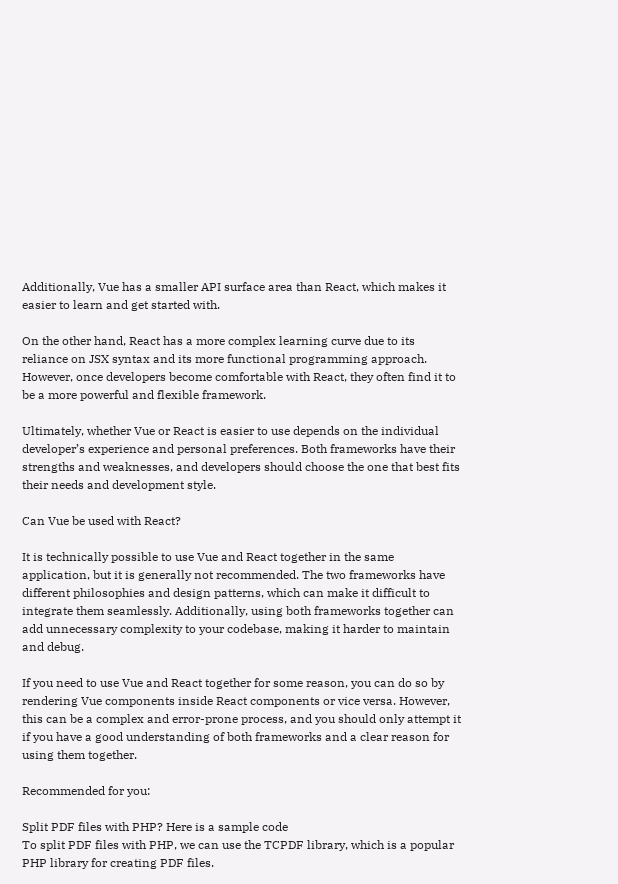Additionally, Vue has a smaller API surface area than React, which makes it easier to learn and get started with.

On the other hand, React has a more complex learning curve due to its reliance on JSX syntax and its more functional programming approach. However, once developers become comfortable with React, they often find it to be a more powerful and flexible framework.

Ultimately, whether Vue or React is easier to use depends on the individual developer’s experience and personal preferences. Both frameworks have their strengths and weaknesses, and developers should choose the one that best fits their needs and development style.

Can Vue be used with React?

It is technically possible to use Vue and React together in the same application, but it is generally not recommended. The two frameworks have different philosophies and design patterns, which can make it difficult to integrate them seamlessly. Additionally, using both frameworks together can add unnecessary complexity to your codebase, making it harder to maintain and debug.

If you need to use Vue and React together for some reason, you can do so by rendering Vue components inside React components or vice versa. However, this can be a complex and error-prone process, and you should only attempt it if you have a good understanding of both frameworks and a clear reason for using them together.

Recommended for you:

Split PDF files with PHP? Here is a sample code
To split PDF files with PHP, we can use the TCPDF library, which is a popular PHP library for creating PDF files.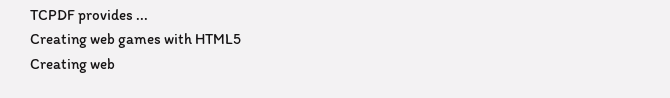TCPDF provides ...
Creating web games with HTML5
Creating web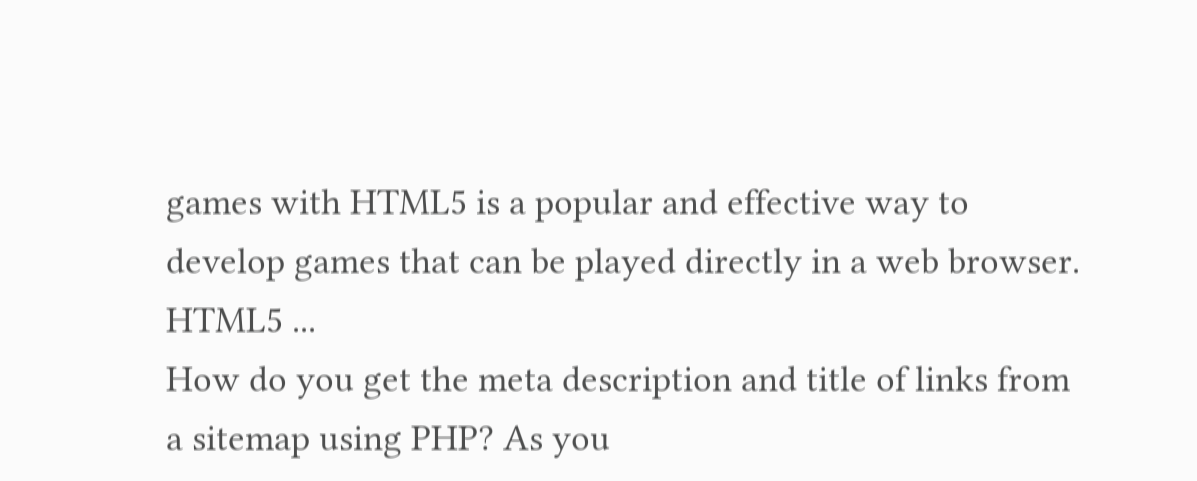games with HTML5 is a popular and effective way to develop games that can be played directly in a web browser. HTML5 ...
How do you get the meta description and title of links from a sitemap using PHP? As you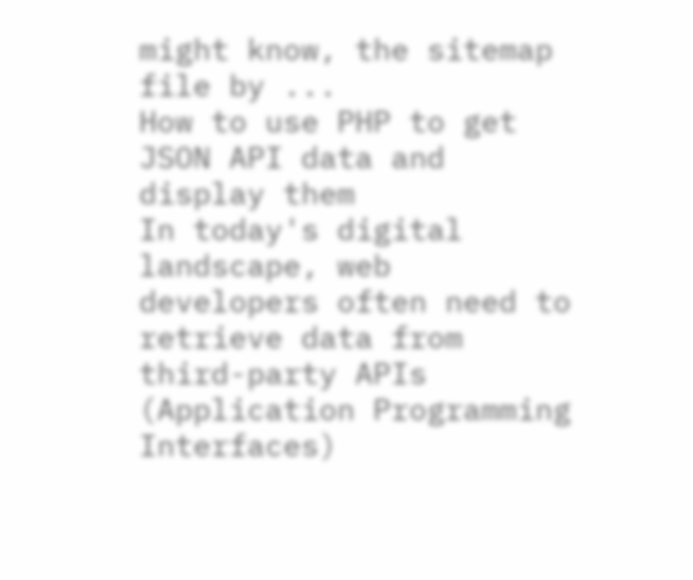might know, the sitemap file by ...
How to use PHP to get JSON API data and display them
In today's digital landscape, web developers often need to retrieve data from third-party APIs (Application Programming Interfaces)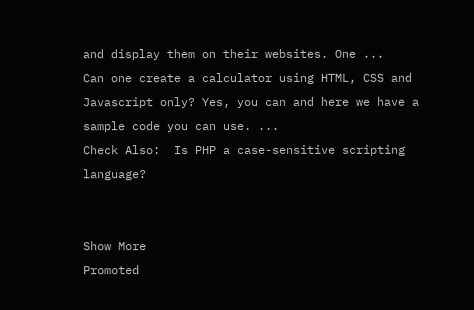and display them on their websites. One ...
Can one create a calculator using HTML, CSS and Javascript only? Yes, you can and here we have a sample code you can use. ...
Check Also:  Is PHP a case-sensitive scripting language?


Show More
Promoted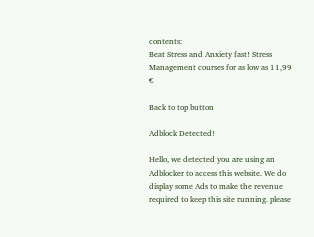contents:
Beat Stress and Anxiety fast! Stress Management courses for as low as 11,99 €

Back to top button

Adblock Detected!

Hello, we detected you are using an Adblocker to access this website. We do display some Ads to make the revenue required to keep this site running. please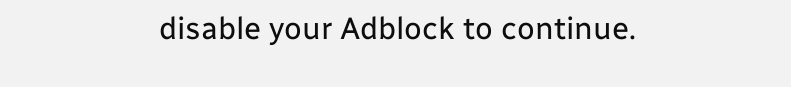disable your Adblock to continue.